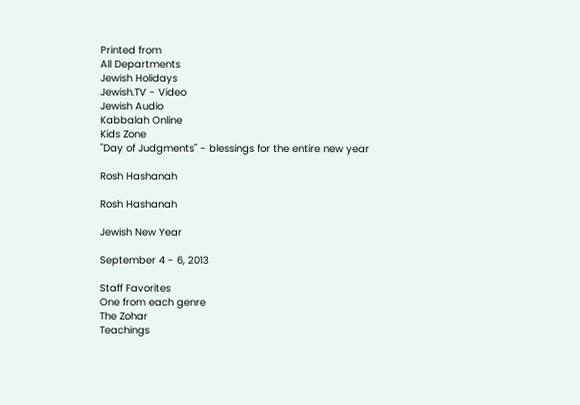Printed from
All Departments
Jewish Holidays
Jewish.TV - Video
Jewish Audio
Kabbalah Online
Kids Zone
"Day of Judgments" - blessings for the entire new year

Rosh Hashanah

Rosh Hashanah

Jewish New Year

September 4 - 6, 2013

Staff Favorites
One from each genre
The Zohar
Teachings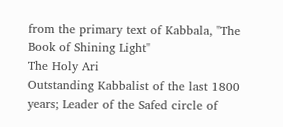from the primary text of Kabbala, "The Book of Shining Light"
The Holy Ari
Outstanding Kabbalist of the last 1800 years; Leader of the Safed circle of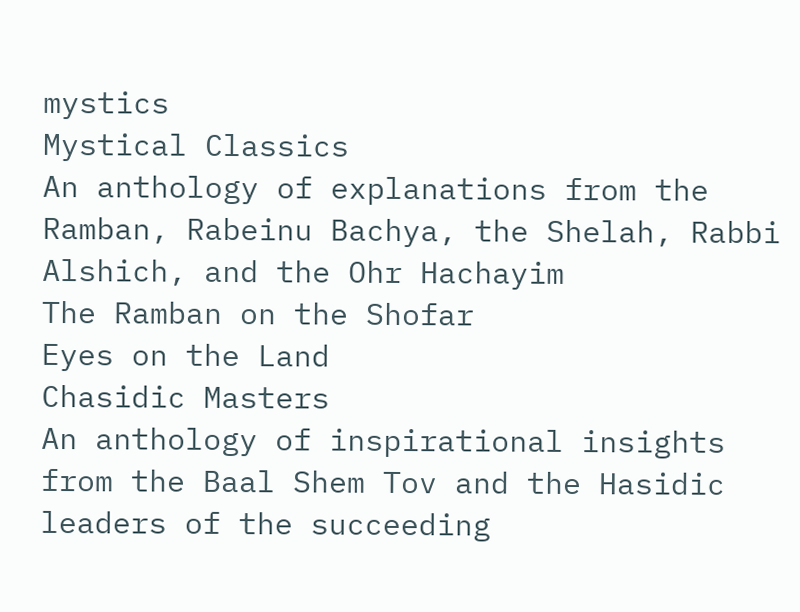mystics
Mystical Classics
An anthology of explanations from the Ramban, Rabeinu Bachya, the Shelah, Rabbi Alshich, and the Ohr Hachayim
The Ramban on the Shofar
Eyes on the Land
Chasidic Masters
An anthology of inspirational insights from the Baal Shem Tov and the Hasidic leaders of the succeeding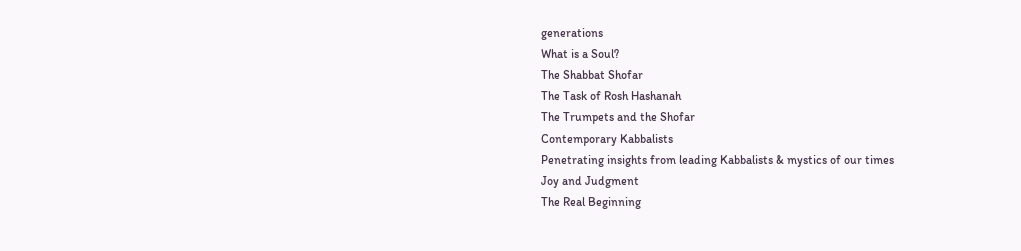generations
What is a Soul?
The Shabbat Shofar
The Task of Rosh Hashanah
The Trumpets and the Shofar
Contemporary Kabbalists
Penetrating insights from leading Kabbalists & mystics of our times
Joy and Judgment
The Real Beginning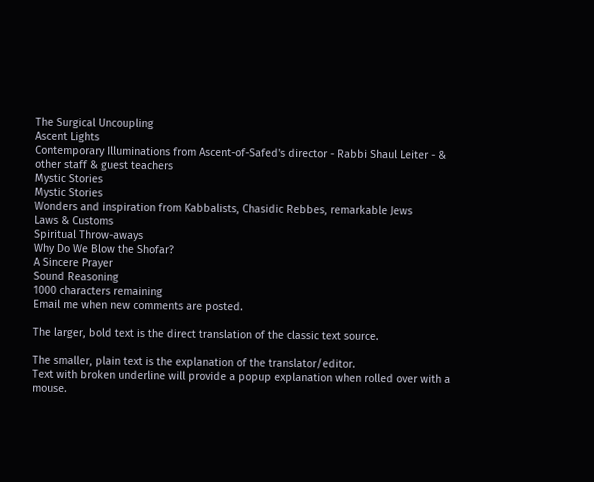The Surgical Uncoupling
Ascent Lights
Contemporary Illuminations from Ascent-of-Safed's director - Rabbi Shaul Leiter - & other staff & guest teachers
Mystic Stories
Mystic Stories
Wonders and inspiration from Kabbalists, Chasidic Rebbes, remarkable Jews
Laws & Customs
Spiritual Throw-aways
Why Do We Blow the Shofar?
A Sincere Prayer
Sound Reasoning
1000 characters remaining
Email me when new comments are posted.

The larger, bold text is the direct translation of the classic text source.

The smaller, plain text is the explanation of the translator/editor.
Text with broken underline will provide a popup explanation when rolled over with a mouse.